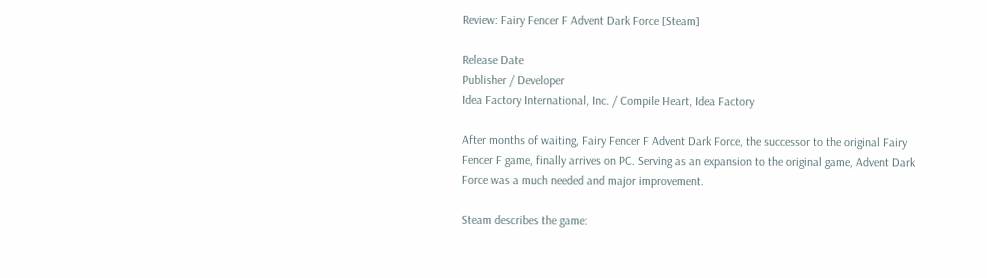Review: Fairy Fencer F Advent Dark Force [Steam]

Release Date
Publisher / Developer
Idea Factory International, Inc. / Compile Heart, Idea Factory

After months of waiting, Fairy Fencer F Advent Dark Force, the successor to the original Fairy Fencer F game, finally arrives on PC. Serving as an expansion to the original game, Advent Dark Force was a much needed and major improvement.

Steam describes the game: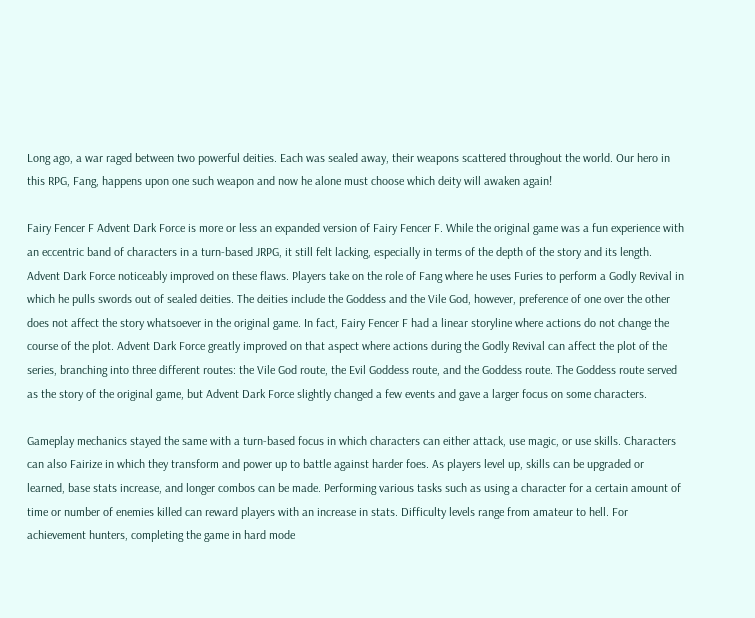Long ago, a war raged between two powerful deities. Each was sealed away, their weapons scattered throughout the world. Our hero in this RPG, Fang, happens upon one such weapon and now he alone must choose which deity will awaken again!

Fairy Fencer F Advent Dark Force is more or less an expanded version of Fairy Fencer F. While the original game was a fun experience with an eccentric band of characters in a turn-based JRPG, it still felt lacking, especially in terms of the depth of the story and its length. Advent Dark Force noticeably improved on these flaws. Players take on the role of Fang where he uses Furies to perform a Godly Revival in which he pulls swords out of sealed deities. The deities include the Goddess and the Vile God, however, preference of one over the other does not affect the story whatsoever in the original game. In fact, Fairy Fencer F had a linear storyline where actions do not change the course of the plot. Advent Dark Force greatly improved on that aspect where actions during the Godly Revival can affect the plot of the series, branching into three different routes: the Vile God route, the Evil Goddess route, and the Goddess route. The Goddess route served as the story of the original game, but Advent Dark Force slightly changed a few events and gave a larger focus on some characters.

Gameplay mechanics stayed the same with a turn-based focus in which characters can either attack, use magic, or use skills. Characters can also Fairize in which they transform and power up to battle against harder foes. As players level up, skills can be upgraded or learned, base stats increase, and longer combos can be made. Performing various tasks such as using a character for a certain amount of time or number of enemies killed can reward players with an increase in stats. Difficulty levels range from amateur to hell. For achievement hunters, completing the game in hard mode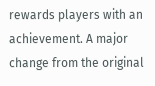rewards players with an achievement. A major change from the original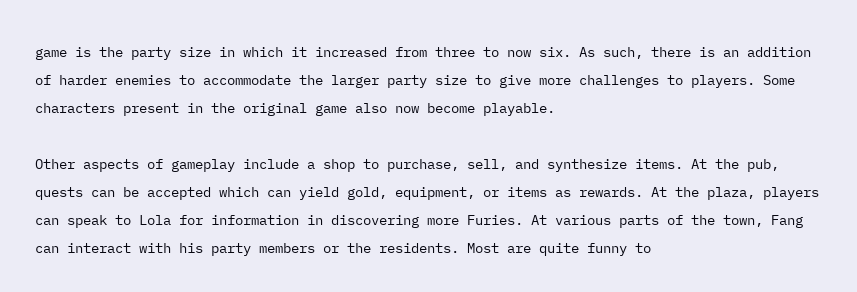game is the party size in which it increased from three to now six. As such, there is an addition of harder enemies to accommodate the larger party size to give more challenges to players. Some characters present in the original game also now become playable.

Other aspects of gameplay include a shop to purchase, sell, and synthesize items. At the pub, quests can be accepted which can yield gold, equipment, or items as rewards. At the plaza, players can speak to Lola for information in discovering more Furies. At various parts of the town, Fang can interact with his party members or the residents. Most are quite funny to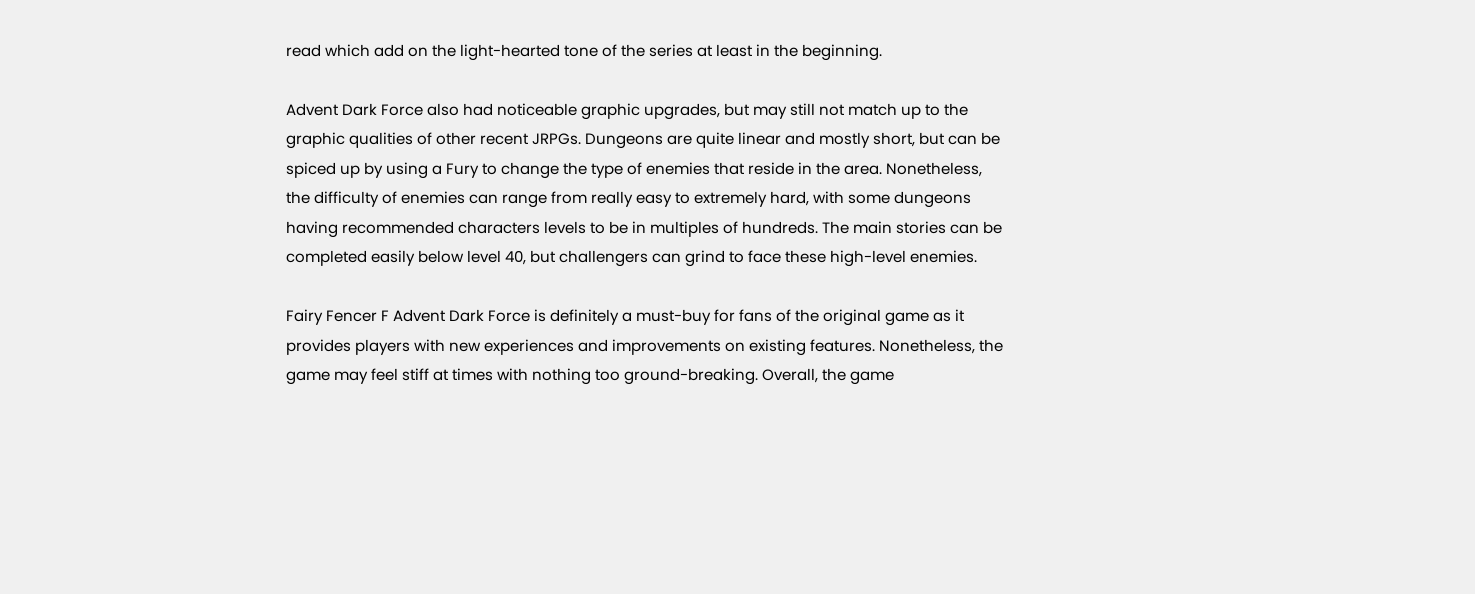read which add on the light-hearted tone of the series at least in the beginning.

Advent Dark Force also had noticeable graphic upgrades, but may still not match up to the graphic qualities of other recent JRPGs. Dungeons are quite linear and mostly short, but can be spiced up by using a Fury to change the type of enemies that reside in the area. Nonetheless, the difficulty of enemies can range from really easy to extremely hard, with some dungeons having recommended characters levels to be in multiples of hundreds. The main stories can be completed easily below level 40, but challengers can grind to face these high-level enemies.

Fairy Fencer F Advent Dark Force is definitely a must-buy for fans of the original game as it provides players with new experiences and improvements on existing features. Nonetheless, the game may feel stiff at times with nothing too ground-breaking. Overall, the game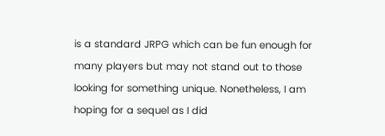is a standard JRPG which can be fun enough for many players but may not stand out to those looking for something unique. Nonetheless, I am hoping for a sequel as I did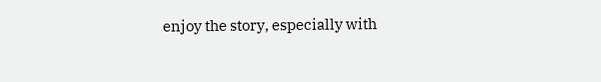enjoy the story, especially with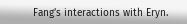Fang’s interactions with Eryn.